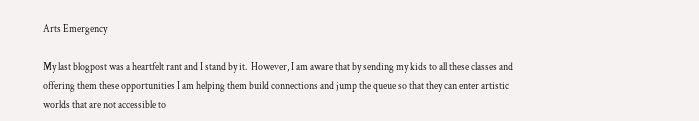Arts Emergency

My last blogpost was a heartfelt rant and I stand by it.  However, I am aware that by sending my kids to all these classes and offering them these opportunities I am helping them build connections and jump the queue so that they can enter artistic worlds that are not accessible to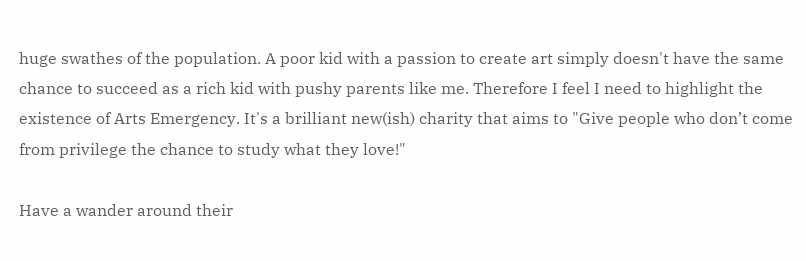huge swathes of the population. A poor kid with a passion to create art simply doesn't have the same chance to succeed as a rich kid with pushy parents like me. Therefore I feel I need to highlight the existence of Arts Emergency. It's a brilliant new(ish) charity that aims to "Give people who don’t come from privilege the chance to study what they love!"

Have a wander around their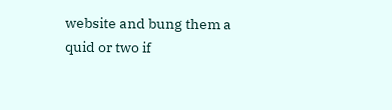website and bung them a quid or two if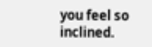you feel so inclined.